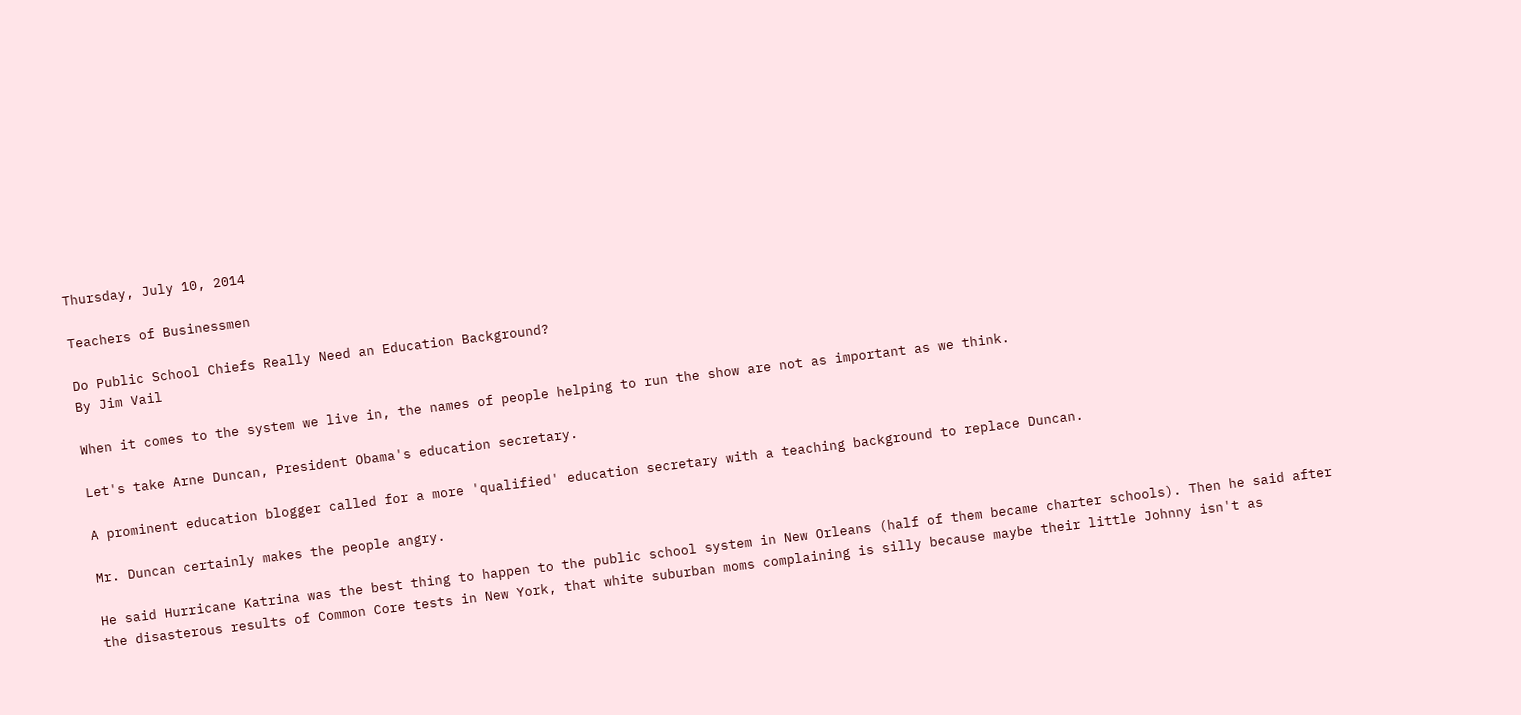Thursday, July 10, 2014

Teachers of Businessmen

Do Public School Chiefs Really Need an Education Background?
By Jim Vail

When it comes to the system we live in, the names of people helping to run the show are not as important as we think.

Let's take Arne Duncan, President Obama's education secretary.

A prominent education blogger called for a more 'qualified' education secretary with a teaching background to replace Duncan.

Mr. Duncan certainly makes the people angry.

He said Hurricane Katrina was the best thing to happen to the public school system in New Orleans (half of them became charter schools). Then he said after the disasterous results of Common Core tests in New York, that white suburban moms complaining is silly because maybe their little Johnny isn't as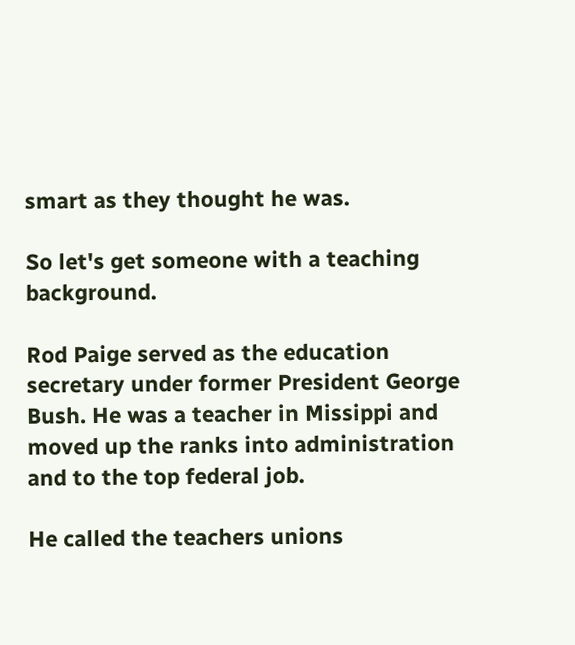smart as they thought he was.

So let's get someone with a teaching background.

Rod Paige served as the education secretary under former President George Bush. He was a teacher in Missippi and moved up the ranks into administration and to the top federal job.

He called the teachers unions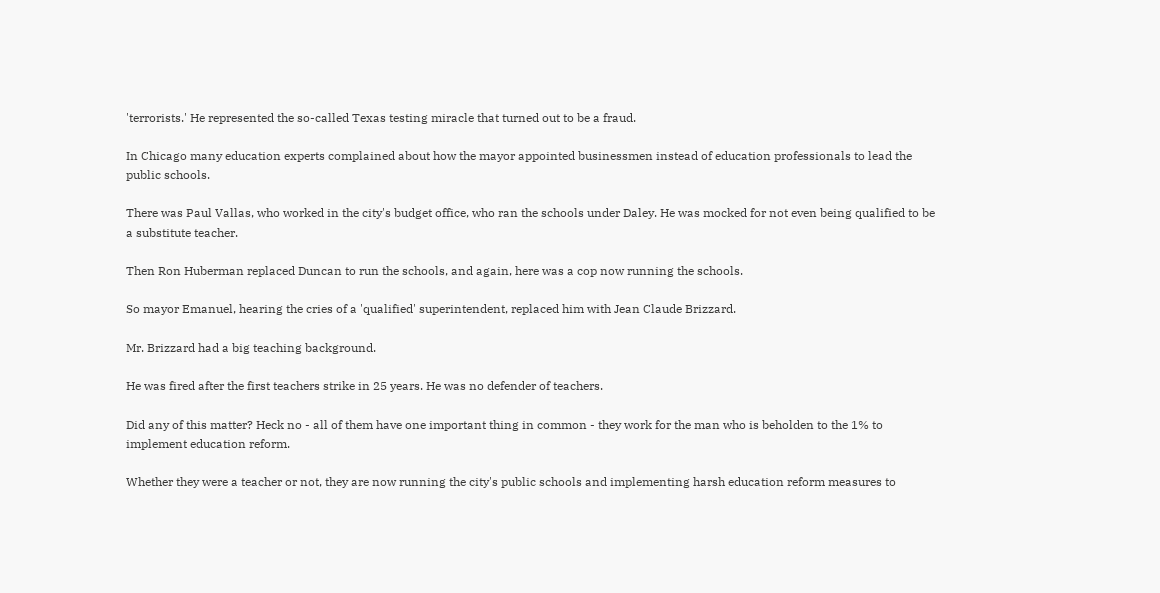'terrorists.' He represented the so-called Texas testing miracle that turned out to be a fraud.

In Chicago many education experts complained about how the mayor appointed businessmen instead of education professionals to lead the public schools.

There was Paul Vallas, who worked in the city's budget office, who ran the schools under Daley. He was mocked for not even being qualified to be a substitute teacher.

Then Ron Huberman replaced Duncan to run the schools, and again, here was a cop now running the schools.

So mayor Emanuel, hearing the cries of a 'qualified' superintendent, replaced him with Jean Claude Brizzard.

Mr. Brizzard had a big teaching background.

He was fired after the first teachers strike in 25 years. He was no defender of teachers.

Did any of this matter? Heck no - all of them have one important thing in common - they work for the man who is beholden to the 1% to implement education reform.

Whether they were a teacher or not, they are now running the city's public schools and implementing harsh education reform measures to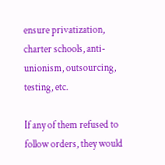ensure privatization, charter schools, anti-unionism, outsourcing, testing, etc.

If any of them refused to follow orders, they would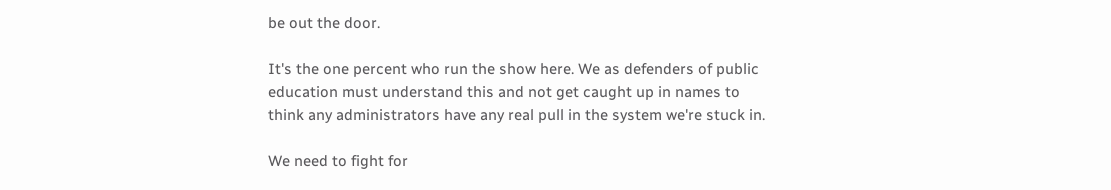be out the door.

It's the one percent who run the show here. We as defenders of public education must understand this and not get caught up in names to think any administrators have any real pull in the system we're stuck in.

We need to fight for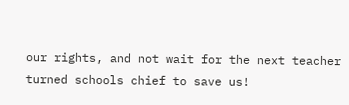our rights, and not wait for the next teacher turned schools chief to save us!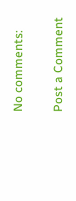No comments:

Post a Comment